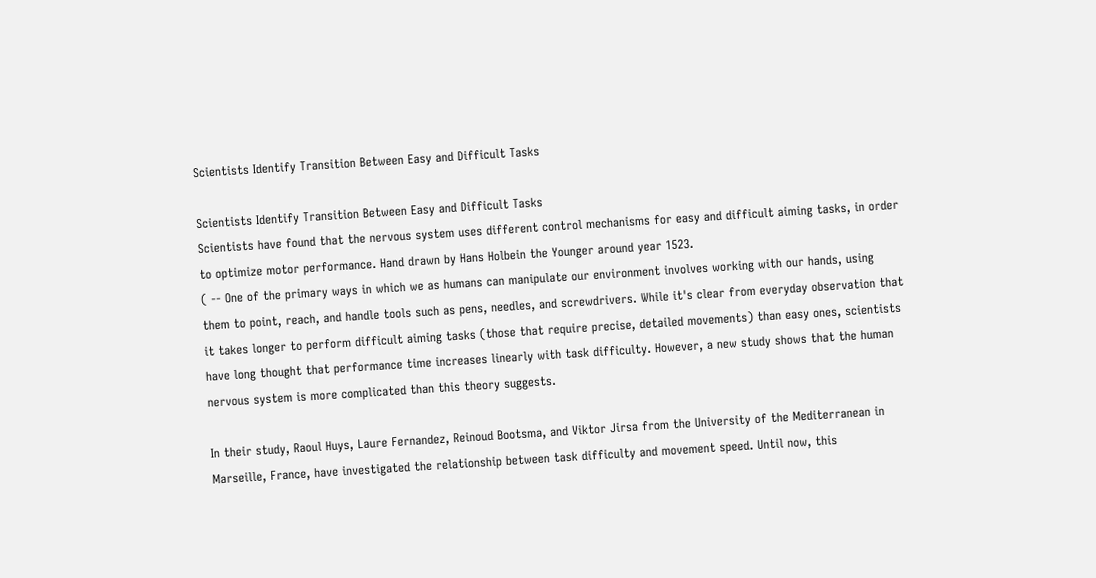Scientists Identify Transition Between Easy and Difficult Tasks

Scientists Identify Transition Between Easy and Difficult Tasks
Scientists have found that the nervous system uses different control mechanisms for easy and difficult aiming tasks, in order to optimize motor performance. Hand drawn by Hans Holbein the Younger around year 1523.
( -- One of the primary ways in which we as humans can manipulate our environment involves working with our hands, using them to point, reach, and handle tools such as pens, needles, and screwdrivers. While it's clear from everyday observation that it takes longer to perform difficult aiming tasks (those that require precise, detailed movements) than easy ones, scientists have long thought that performance time increases linearly with task difficulty. However, a new study shows that the human nervous system is more complicated than this theory suggests.

In their study, Raoul Huys, Laure Fernandez, Reinoud Bootsma, and Viktor Jirsa from the University of the Mediterranean in Marseille, France, have investigated the relationship between task difficulty and movement speed. Until now, this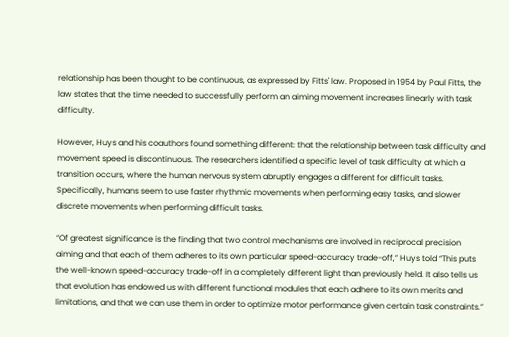relationship has been thought to be continuous, as expressed by Fitts' law. Proposed in 1954 by Paul Fitts, the law states that the time needed to successfully perform an aiming movement increases linearly with task difficulty.

However, Huys and his coauthors found something different: that the relationship between task difficulty and movement speed is discontinuous. The researchers identified a specific level of task difficulty at which a transition occurs, where the human nervous system abruptly engages a different for difficult tasks. Specifically, humans seem to use faster rhythmic movements when performing easy tasks, and slower discrete movements when performing difficult tasks.

“Of greatest significance is the finding that two control mechanisms are involved in reciprocal precision aiming and that each of them adheres to its own particular speed-accuracy trade-off,” Huys told “This puts the well-known speed-accuracy trade-off in a completely different light than previously held. It also tells us that evolution has endowed us with different functional modules that each adhere to its own merits and limitations, and that we can use them in order to optimize motor performance given certain task constraints.”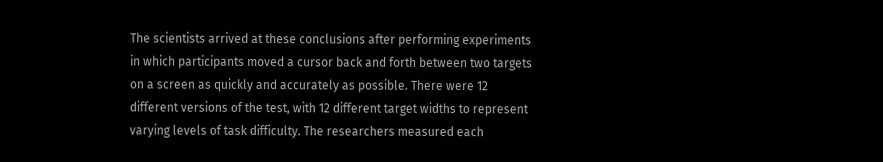The scientists arrived at these conclusions after performing experiments in which participants moved a cursor back and forth between two targets on a screen as quickly and accurately as possible. There were 12 different versions of the test, with 12 different target widths to represent varying levels of task difficulty. The researchers measured each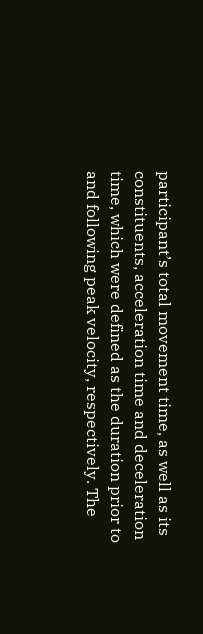participant’s total movement time, as well as its constituents, acceleration time and deceleration time, which were defined as the duration prior to and following peak velocity, respectively. The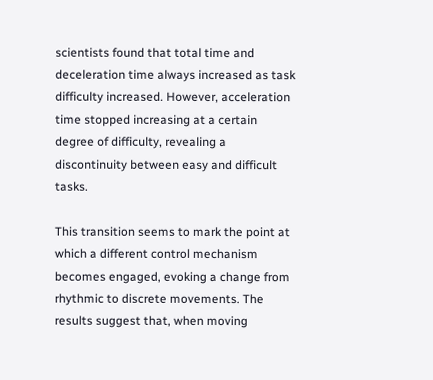scientists found that total time and deceleration time always increased as task difficulty increased. However, acceleration time stopped increasing at a certain degree of difficulty, revealing a discontinuity between easy and difficult tasks.

This transition seems to mark the point at which a different control mechanism becomes engaged, evoking a change from rhythmic to discrete movements. The results suggest that, when moving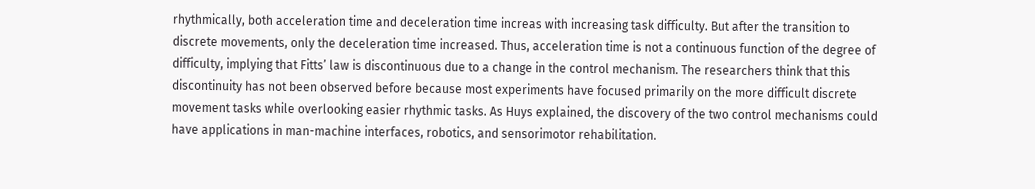rhythmically, both acceleration time and deceleration time increas with increasing task difficulty. But after the transition to discrete movements, only the deceleration time increased. Thus, acceleration time is not a continuous function of the degree of difficulty, implying that Fitts’ law is discontinuous due to a change in the control mechanism. The researchers think that this discontinuity has not been observed before because most experiments have focused primarily on the more difficult discrete movement tasks while overlooking easier rhythmic tasks. As Huys explained, the discovery of the two control mechanisms could have applications in man-machine interfaces, robotics, and sensorimotor rehabilitation.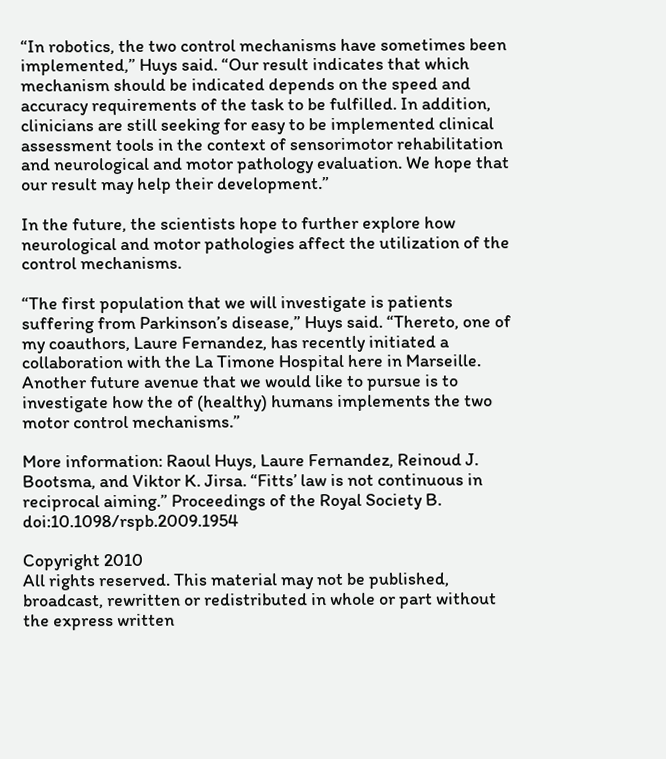“In robotics, the two control mechanisms have sometimes been implemented,” Huys said. “Our result indicates that which mechanism should be indicated depends on the speed and accuracy requirements of the task to be fulfilled. In addition, clinicians are still seeking for easy to be implemented clinical assessment tools in the context of sensorimotor rehabilitation and neurological and motor pathology evaluation. We hope that our result may help their development.”

In the future, the scientists hope to further explore how neurological and motor pathologies affect the utilization of the control mechanisms.

“The first population that we will investigate is patients suffering from Parkinson’s disease,” Huys said. “Thereto, one of my coauthors, Laure Fernandez, has recently initiated a collaboration with the La Timone Hospital here in Marseille. Another future avenue that we would like to pursue is to investigate how the of (healthy) humans implements the two motor control mechanisms.”

More information: Raoul Huys, Laure Fernandez, Reinoud J. Bootsma, and Viktor K. Jirsa. “Fitts’ law is not continuous in reciprocal aiming.” Proceedings of the Royal Society B. doi:10.1098/rspb.2009.1954

Copyright 2010
All rights reserved. This material may not be published, broadcast, rewritten or redistributed in whole or part without the express written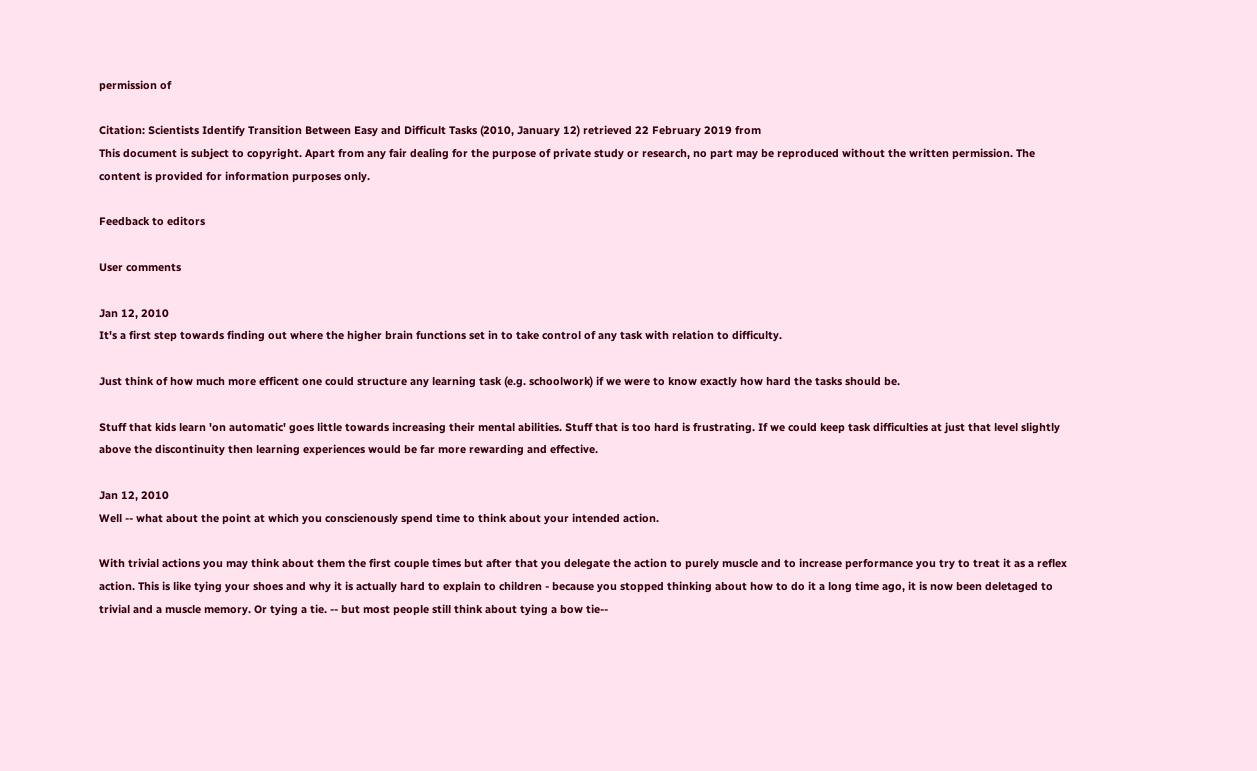permission of

Citation: Scientists Identify Transition Between Easy and Difficult Tasks (2010, January 12) retrieved 22 February 2019 from
This document is subject to copyright. Apart from any fair dealing for the purpose of private study or research, no part may be reproduced without the written permission. The content is provided for information purposes only.

Feedback to editors

User comments

Jan 12, 2010
It's a first step towards finding out where the higher brain functions set in to take control of any task with relation to difficulty.

Just think of how much more efficent one could structure any learning task (e.g. schoolwork) if we were to know exactly how hard the tasks should be.

Stuff that kids learn 'on automatic' goes little towards increasing their mental abilities. Stuff that is too hard is frustrating. If we could keep task difficulties at just that level slightly above the discontinuity then learning experiences would be far more rewarding and effective.

Jan 12, 2010
Well -- what about the point at which you conscienously spend time to think about your intended action.

With trivial actions you may think about them the first couple times but after that you delegate the action to purely muscle and to increase performance you try to treat it as a reflex action. This is like tying your shoes and why it is actually hard to explain to children - because you stopped thinking about how to do it a long time ago, it is now been deletaged to trivial and a muscle memory. Or tying a tie. -- but most people still think about tying a bow tie--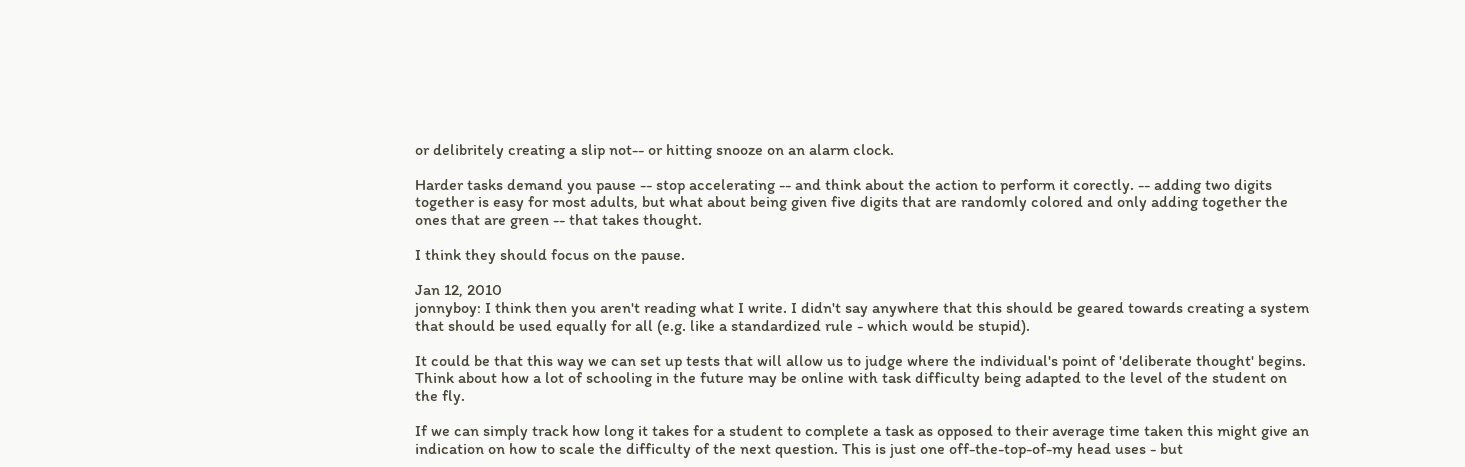or delibritely creating a slip not-- or hitting snooze on an alarm clock.

Harder tasks demand you pause -- stop accelerating -- and think about the action to perform it corectly. -- adding two digits together is easy for most adults, but what about being given five digits that are randomly colored and only adding together the ones that are green -- that takes thought.

I think they should focus on the pause.

Jan 12, 2010
jonnyboy: I think then you aren't reading what I write. I didn't say anywhere that this should be geared towards creating a system that should be used equally for all (e.g. like a standardized rule - which would be stupid).

It could be that this way we can set up tests that will allow us to judge where the individual's point of 'deliberate thought' begins. Think about how a lot of schooling in the future may be online with task difficulty being adapted to the level of the student on the fly.

If we can simply track how long it takes for a student to complete a task as opposed to their average time taken this might give an indication on how to scale the difficulty of the next question. This is just one off-the-top-of-my head uses - but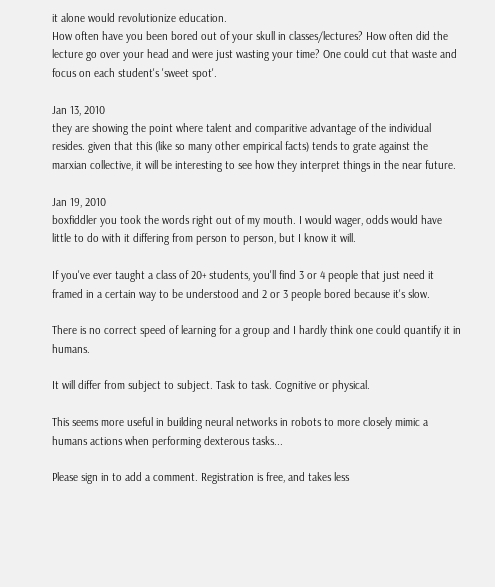it alone would revolutionize education.
How often have you been bored out of your skull in classes/lectures? How often did the lecture go over your head and were just wasting your time? One could cut that waste and focus on each student's 'sweet spot'.

Jan 13, 2010
they are showing the point where talent and comparitive advantage of the individual resides. given that this (like so many other empirical facts) tends to grate against the marxian collective, it will be interesting to see how they interpret things in the near future.

Jan 19, 2010
boxfiddler you took the words right out of my mouth. I would wager, odds would have little to do with it differing from person to person, but I know it will.

If you've ever taught a class of 20+ students, you'll find 3 or 4 people that just need it framed in a certain way to be understood and 2 or 3 people bored because it's slow.

There is no correct speed of learning for a group and I hardly think one could quantify it in humans.

It will differ from subject to subject. Task to task. Cognitive or physical.

This seems more useful in building neural networks in robots to more closely mimic a humans actions when performing dexterous tasks...

Please sign in to add a comment. Registration is free, and takes less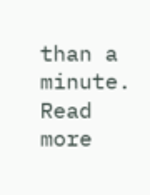than a minute. Read more